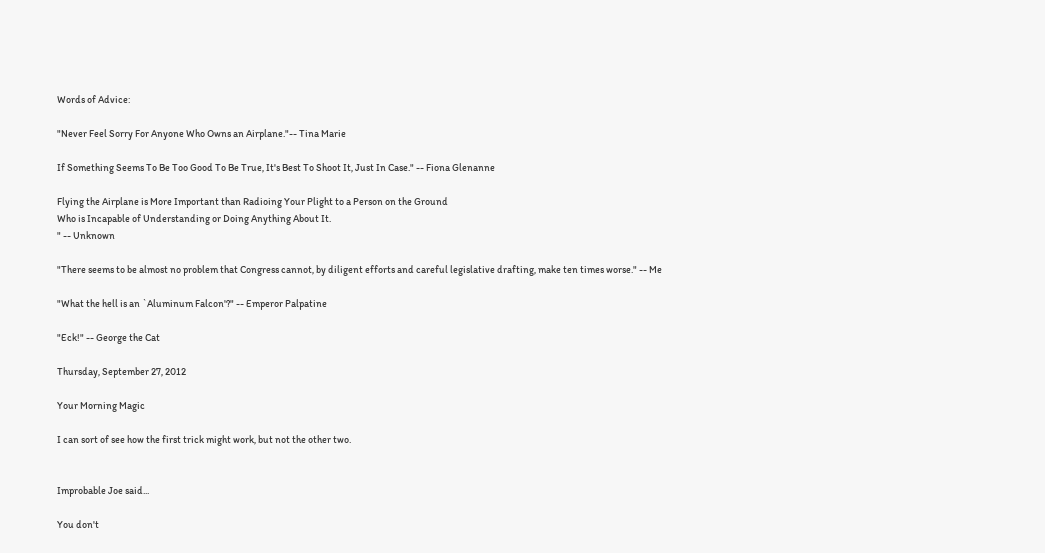Words of Advice:

"Never Feel Sorry For Anyone Who Owns an Airplane."-- Tina Marie

If Something Seems To Be Too Good To Be True, It's Best To Shoot It, Just In Case." -- Fiona Glenanne

Flying the Airplane is More Important than Radioing Your Plight to a Person on the Ground
Who is Incapable of Understanding or Doing Anything About It.
" -- Unknown

"There seems to be almost no problem that Congress cannot, by diligent efforts and careful legislative drafting, make ten times worse." -- Me

"What the hell is an `Aluminum Falcon'?" -- Emperor Palpatine

"Eck!" -- George the Cat

Thursday, September 27, 2012

Your Morning Magic

I can sort of see how the first trick might work, but not the other two.


Improbable Joe said...

You don't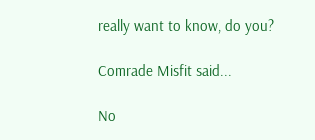really want to know, do you?

Comrade Misfit said...

No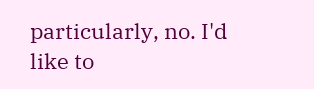particularly, no. I'd like to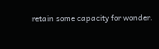retain some capacity for wonder.